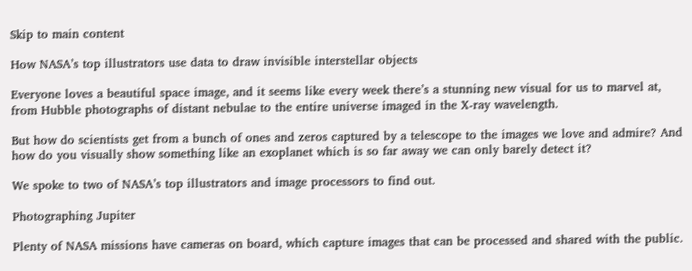Skip to main content

How NASA’s top illustrators use data to draw invisible interstellar objects

Everyone loves a beautiful space image, and it seems like every week there’s a stunning new visual for us to marvel at, from Hubble photographs of distant nebulae to the entire universe imaged in the X-ray wavelength.

But how do scientists get from a bunch of ones and zeros captured by a telescope to the images we love and admire? And how do you visually show something like an exoplanet which is so far away we can only barely detect it?

We spoke to two of NASA’s top illustrators and image processors to find out.

Photographing Jupiter

Plenty of NASA missions have cameras on board, which capture images that can be processed and shared with the public.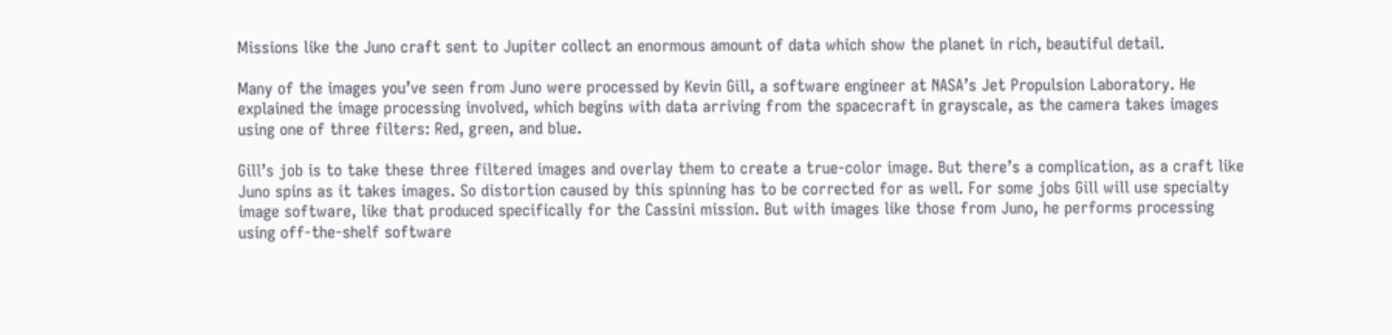Missions like the Juno craft sent to Jupiter collect an enormous amount of data which show the planet in rich, beautiful detail.

Many of the images you’ve seen from Juno were processed by Kevin Gill, a software engineer at NASA’s Jet Propulsion Laboratory. He explained the image processing involved, which begins with data arriving from the spacecraft in grayscale, as the camera takes images using one of three filters: Red, green, and blue.

Gill’s job is to take these three filtered images and overlay them to create a true-color image. But there’s a complication, as a craft like Juno spins as it takes images. So distortion caused by this spinning has to be corrected for as well. For some jobs Gill will use specialty image software, like that produced specifically for the Cassini mission. But with images like those from Juno, he performs processing using off-the-shelf software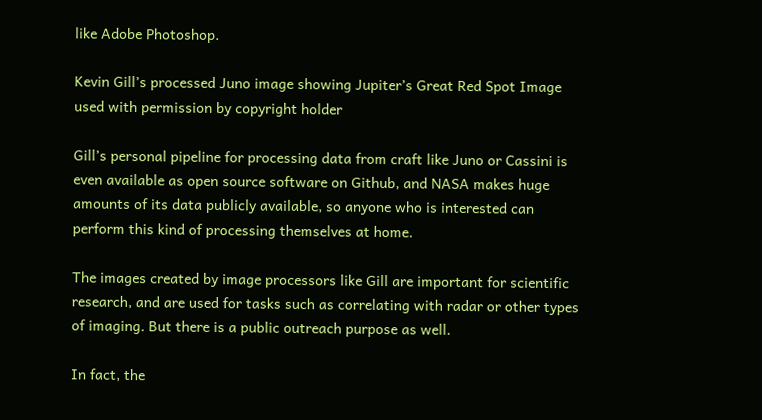like Adobe Photoshop.

Kevin Gill’s processed Juno image showing Jupiter’s Great Red Spot Image used with permission by copyright holder

Gill’s personal pipeline for processing data from craft like Juno or Cassini is even available as open source software on Github, and NASA makes huge amounts of its data publicly available, so anyone who is interested can perform this kind of processing themselves at home.

The images created by image processors like Gill are important for scientific research, and are used for tasks such as correlating with radar or other types of imaging. But there is a public outreach purpose as well.

In fact, the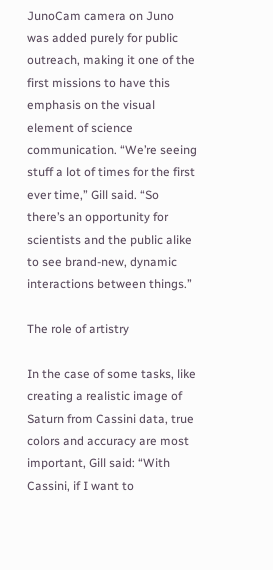JunoCam camera on Juno was added purely for public outreach, making it one of the first missions to have this emphasis on the visual element of science communication. “We’re seeing stuff a lot of times for the first ever time,” Gill said. “So there’s an opportunity for scientists and the public alike to see brand-new, dynamic interactions between things.”

The role of artistry

In the case of some tasks, like creating a realistic image of Saturn from Cassini data, true colors and accuracy are most important, Gill said: “With Cassini, if I want to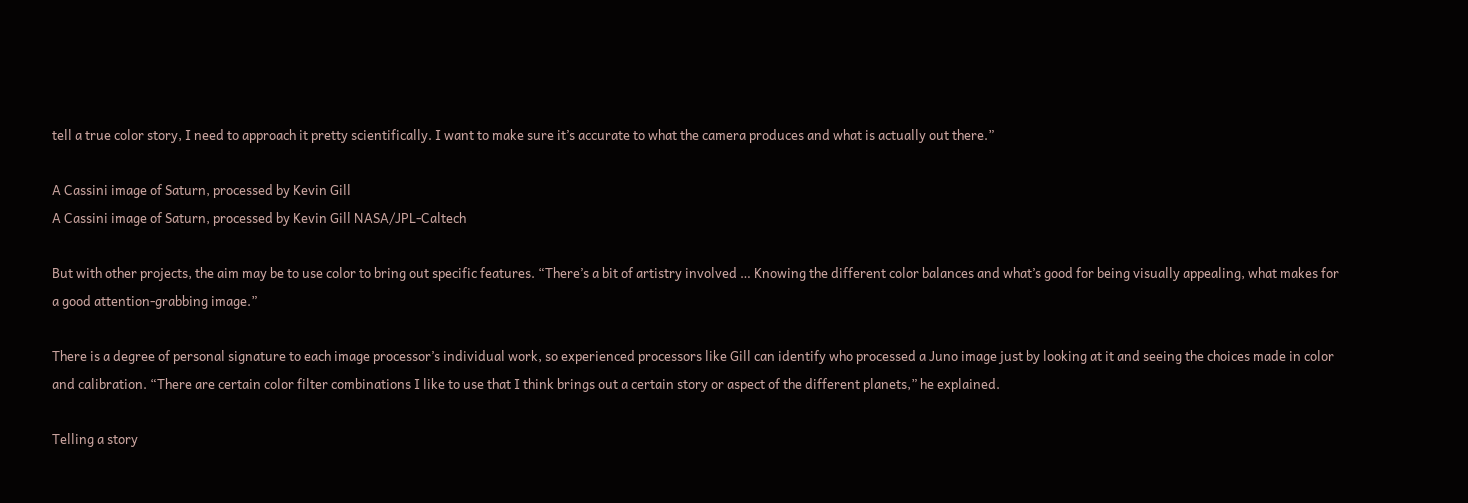tell a true color story, I need to approach it pretty scientifically. I want to make sure it’s accurate to what the camera produces and what is actually out there.”

A Cassini image of Saturn, processed by Kevin Gill
A Cassini image of Saturn, processed by Kevin Gill NASA/JPL-Caltech

But with other projects, the aim may be to use color to bring out specific features. “There’s a bit of artistry involved … Knowing the different color balances and what’s good for being visually appealing, what makes for a good attention-grabbing image.”

There is a degree of personal signature to each image processor’s individual work, so experienced processors like Gill can identify who processed a Juno image just by looking at it and seeing the choices made in color and calibration. “There are certain color filter combinations I like to use that I think brings out a certain story or aspect of the different planets,” he explained.

Telling a story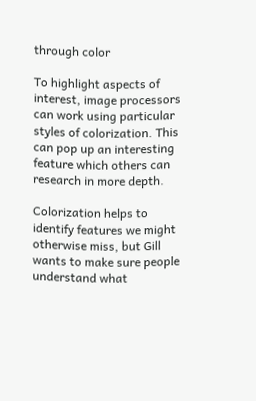through color

To highlight aspects of interest, image processors can work using particular styles of colorization. This can pop up an interesting feature which others can research in more depth.

Colorization helps to identify features we might otherwise miss, but Gill wants to make sure people understand what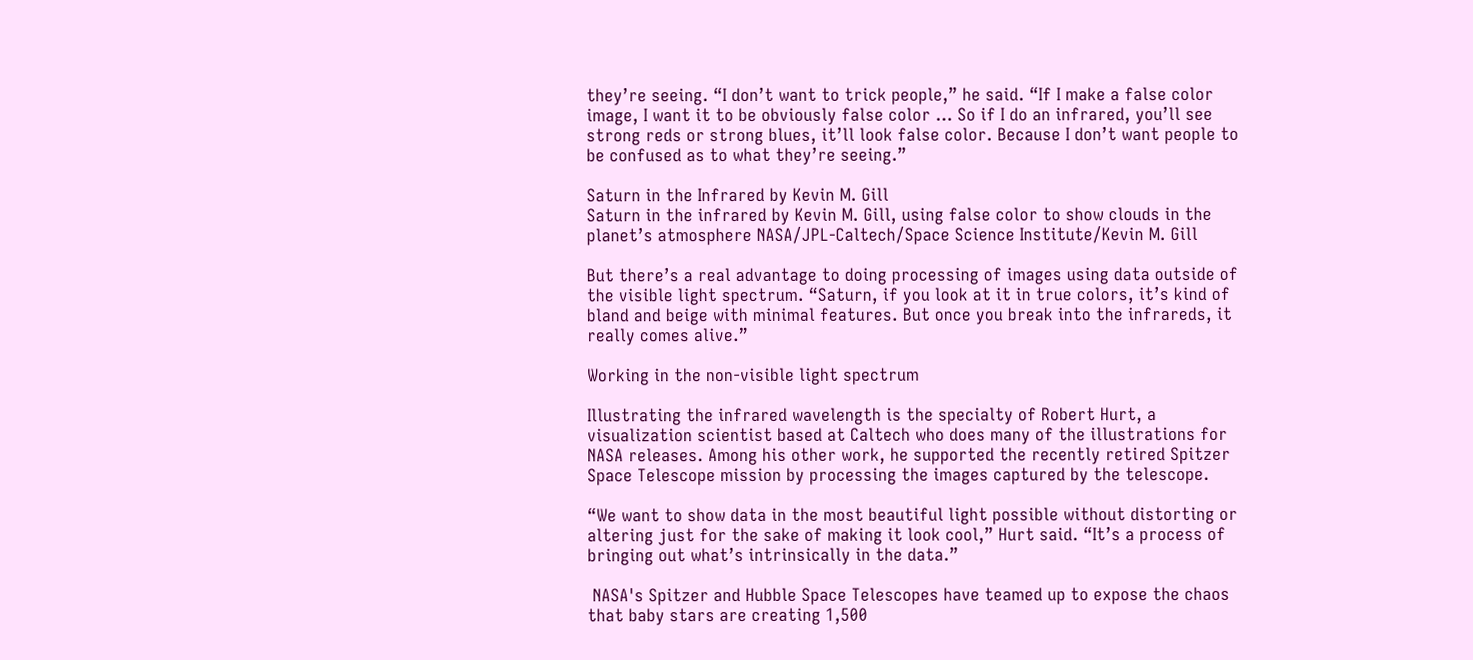they’re seeing. “I don’t want to trick people,” he said. “If I make a false color image, I want it to be obviously false color … So if I do an infrared, you’ll see strong reds or strong blues, it’ll look false color. Because I don’t want people to be confused as to what they’re seeing.”

Saturn in the Infrared by Kevin M. Gill
Saturn in the infrared by Kevin M. Gill, using false color to show clouds in the planet’s atmosphere NASA/JPL-Caltech/Space Science Institute/Kevin M. Gill

But there’s a real advantage to doing processing of images using data outside of the visible light spectrum. “Saturn, if you look at it in true colors, it’s kind of bland and beige with minimal features. But once you break into the infrareds, it really comes alive.”

Working in the non-visible light spectrum

Illustrating the infrared wavelength is the specialty of Robert Hurt, a visualization scientist based at Caltech who does many of the illustrations for NASA releases. Among his other work, he supported the recently retired Spitzer Space Telescope mission by processing the images captured by the telescope.

“We want to show data in the most beautiful light possible without distorting or altering just for the sake of making it look cool,” Hurt said. “It’s a process of bringing out what’s intrinsically in the data.”

 NASA's Spitzer and Hubble Space Telescopes have teamed up to expose the chaos that baby stars are creating 1,500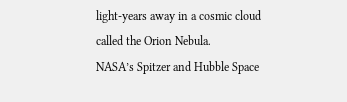light-years away in a cosmic cloud called the Orion Nebula.
NASA’s Spitzer and Hubble Space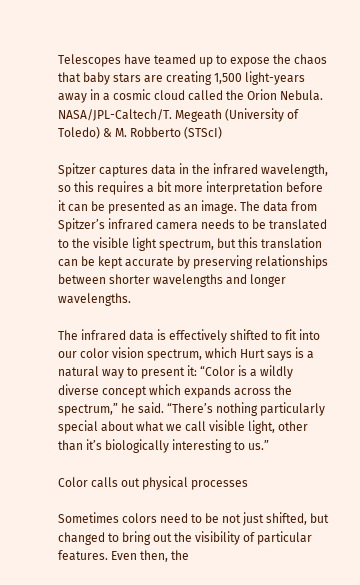Telescopes have teamed up to expose the chaos that baby stars are creating 1,500 light-years away in a cosmic cloud called the Orion Nebula. NASA/JPL-Caltech/T. Megeath (University of Toledo) & M. Robberto (STScI)

Spitzer captures data in the infrared wavelength, so this requires a bit more interpretation before it can be presented as an image. The data from Spitzer’s infrared camera needs to be translated to the visible light spectrum, but this translation can be kept accurate by preserving relationships between shorter wavelengths and longer wavelengths.

The infrared data is effectively shifted to fit into our color vision spectrum, which Hurt says is a natural way to present it: “Color is a wildly diverse concept which expands across the spectrum,” he said. “There’s nothing particularly special about what we call visible light, other than it’s biologically interesting to us.”

Color calls out physical processes

Sometimes colors need to be not just shifted, but changed to bring out the visibility of particular features. Even then, the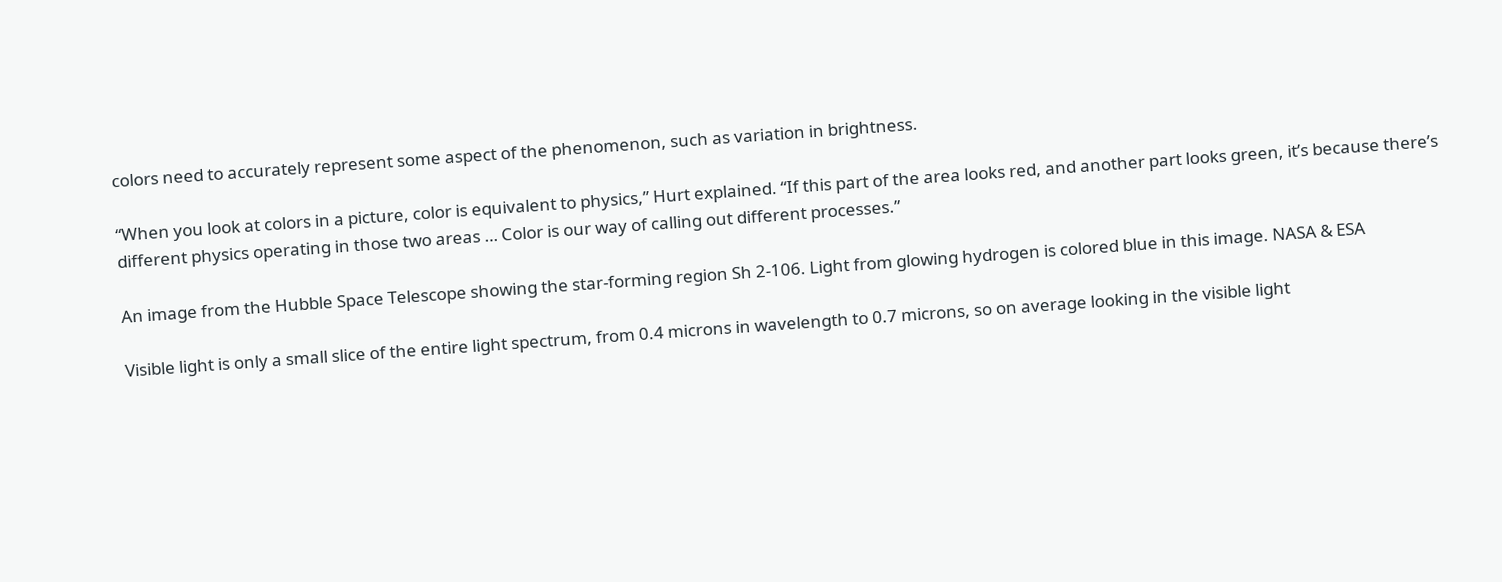colors need to accurately represent some aspect of the phenomenon, such as variation in brightness.

“When you look at colors in a picture, color is equivalent to physics,” Hurt explained. “If this part of the area looks red, and another part looks green, it’s because there’s different physics operating in those two areas … Color is our way of calling out different processes.”

An image from the Hubble Space Telescope showing the star-forming region Sh 2-106. Light from glowing hydrogen is colored blue in this image. NASA & ESA

Visible light is only a small slice of the entire light spectrum, from 0.4 microns in wavelength to 0.7 microns, so on average looking in the visible light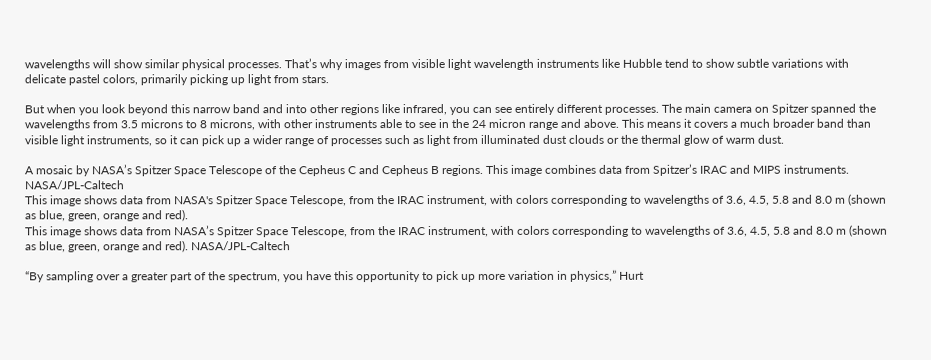wavelengths will show similar physical processes. That’s why images from visible light wavelength instruments like Hubble tend to show subtle variations with delicate pastel colors, primarily picking up light from stars.

But when you look beyond this narrow band and into other regions like infrared, you can see entirely different processes. The main camera on Spitzer spanned the wavelengths from 3.5 microns to 8 microns, with other instruments able to see in the 24 micron range and above. This means it covers a much broader band than visible light instruments, so it can pick up a wider range of processes such as light from illuminated dust clouds or the thermal glow of warm dust.

A mosaic by NASA’s Spitzer Space Telescope of the Cepheus C and Cepheus B regions. This image combines data from Spitzer’s IRAC and MIPS instruments. NASA/JPL-Caltech
This image shows data from NASA's Spitzer Space Telescope, from the IRAC instrument, with colors corresponding to wavelengths of 3.6, 4.5, 5.8 and 8.0 m (shown as blue, green, orange and red).
This image shows data from NASA’s Spitzer Space Telescope, from the IRAC instrument, with colors corresponding to wavelengths of 3.6, 4.5, 5.8 and 8.0 m (shown as blue, green, orange and red). NASA/JPL-Caltech

“By sampling over a greater part of the spectrum, you have this opportunity to pick up more variation in physics,” Hurt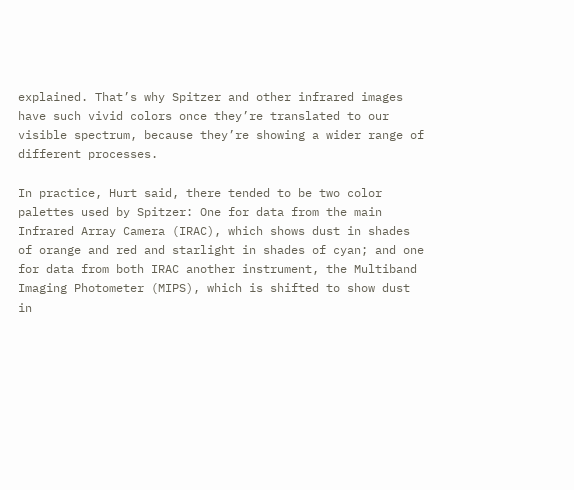explained. That’s why Spitzer and other infrared images have such vivid colors once they’re translated to our visible spectrum, because they’re showing a wider range of different processes.

In practice, Hurt said, there tended to be two color palettes used by Spitzer: One for data from the main Infrared Array Camera (IRAC), which shows dust in shades of orange and red and starlight in shades of cyan; and one for data from both IRAC another instrument, the Multiband Imaging Photometer (MIPS), which is shifted to show dust in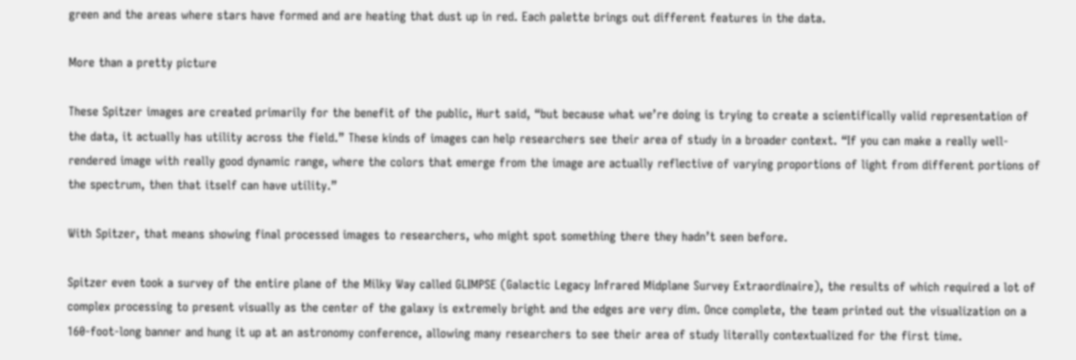green and the areas where stars have formed and are heating that dust up in red. Each palette brings out different features in the data.

More than a pretty picture

These Spitzer images are created primarily for the benefit of the public, Hurt said, “but because what we’re doing is trying to create a scientifically valid representation of the data, it actually has utility across the field.” These kinds of images can help researchers see their area of study in a broader context. “If you can make a really well-rendered image with really good dynamic range, where the colors that emerge from the image are actually reflective of varying proportions of light from different portions of the spectrum, then that itself can have utility.”

With Spitzer, that means showing final processed images to researchers, who might spot something there they hadn’t seen before.

Spitzer even took a survey of the entire plane of the Milky Way called GLIMPSE (Galactic Legacy Infrared Midplane Survey Extraordinaire), the results of which required a lot of complex processing to present visually as the center of the galaxy is extremely bright and the edges are very dim. Once complete, the team printed out the visualization on a 160-foot-long banner and hung it up at an astronomy conference, allowing many researchers to see their area of study literally contextualized for the first time.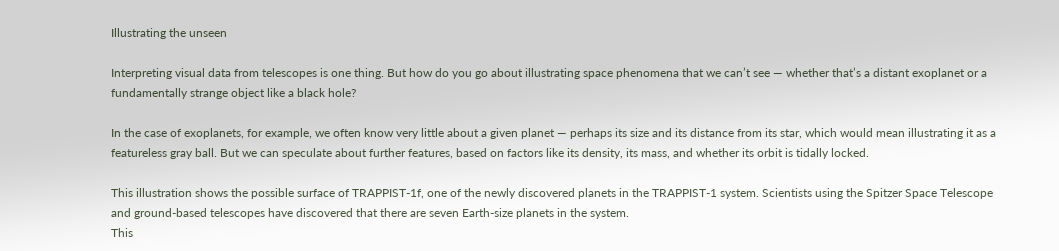Illustrating the unseen

Interpreting visual data from telescopes is one thing. But how do you go about illustrating space phenomena that we can’t see — whether that’s a distant exoplanet or a fundamentally strange object like a black hole?

In the case of exoplanets, for example, we often know very little about a given planet — perhaps its size and its distance from its star, which would mean illustrating it as a featureless gray ball. But we can speculate about further features, based on factors like its density, its mass, and whether its orbit is tidally locked.

This illustration shows the possible surface of TRAPPIST-1f, one of the newly discovered planets in the TRAPPIST-1 system. Scientists using the Spitzer Space Telescope and ground-based telescopes have discovered that there are seven Earth-size planets in the system.
This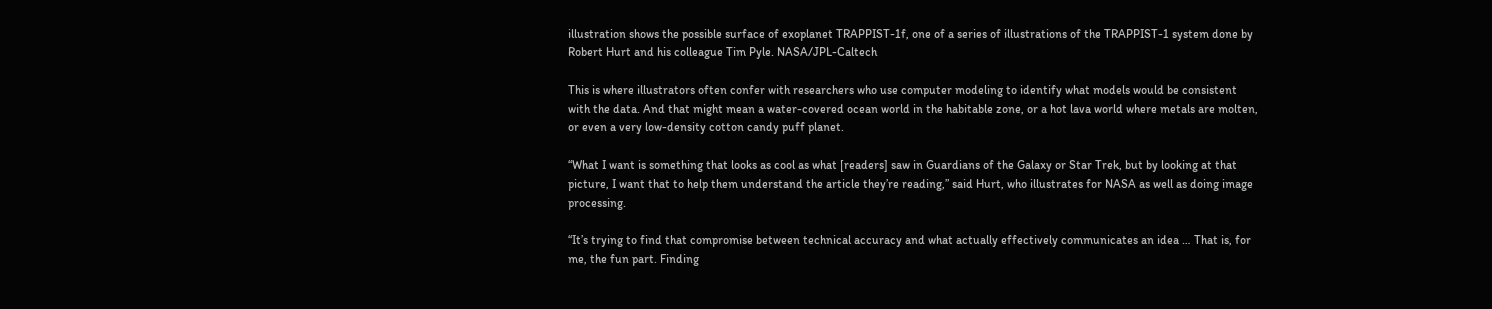illustration shows the possible surface of exoplanet TRAPPIST-1f, one of a series of illustrations of the TRAPPIST-1 system done by Robert Hurt and his colleague Tim Pyle. NASA/JPL-Caltech

This is where illustrators often confer with researchers who use computer modeling to identify what models would be consistent with the data. And that might mean a water-covered ocean world in the habitable zone, or a hot lava world where metals are molten, or even a very low-density cotton candy puff planet.

“What I want is something that looks as cool as what [readers] saw in Guardians of the Galaxy or Star Trek, but by looking at that picture, I want that to help them understand the article they’re reading,” said Hurt, who illustrates for NASA as well as doing image processing.

“It’s trying to find that compromise between technical accuracy and what actually effectively communicates an idea … That is, for me, the fun part. Finding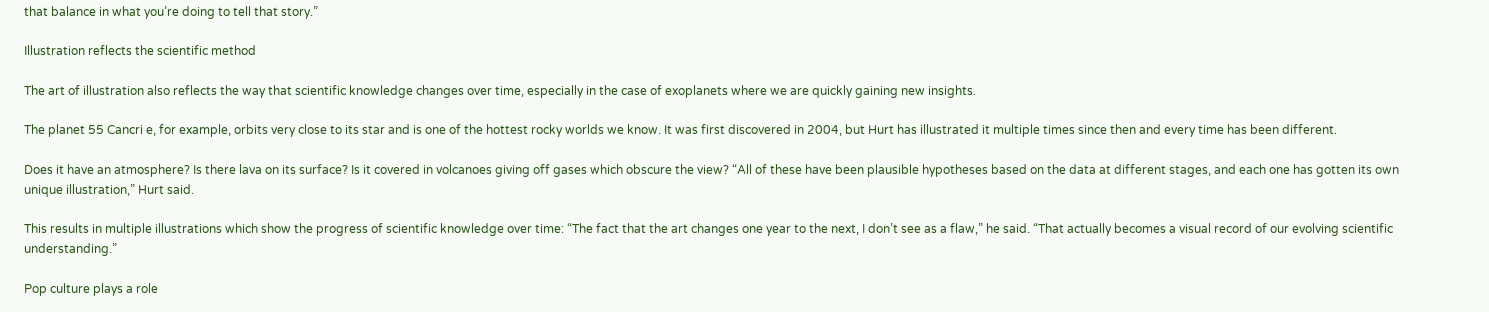that balance in what you’re doing to tell that story.”

Illustration reflects the scientific method

The art of illustration also reflects the way that scientific knowledge changes over time, especially in the case of exoplanets where we are quickly gaining new insights.

The planet 55 Cancri e, for example, orbits very close to its star and is one of the hottest rocky worlds we know. It was first discovered in 2004, but Hurt has illustrated it multiple times since then and every time has been different.

Does it have an atmosphere? Is there lava on its surface? Is it covered in volcanoes giving off gases which obscure the view? “All of these have been plausible hypotheses based on the data at different stages, and each one has gotten its own unique illustration,” Hurt said.

This results in multiple illustrations which show the progress of scientific knowledge over time: “The fact that the art changes one year to the next, I don’t see as a flaw,” he said. “That actually becomes a visual record of our evolving scientific understanding.”

Pop culture plays a role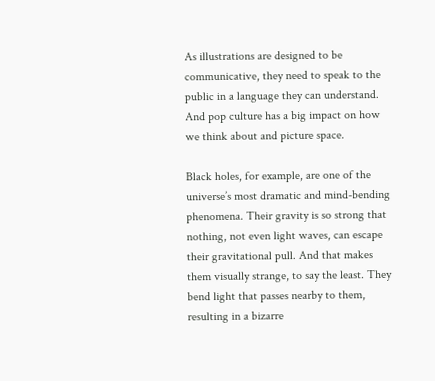As illustrations are designed to be communicative, they need to speak to the public in a language they can understand. And pop culture has a big impact on how we think about and picture space.

Black holes, for example, are one of the universe’s most dramatic and mind-bending phenomena. Their gravity is so strong that nothing, not even light waves, can escape their gravitational pull. And that makes them visually strange, to say the least. They bend light that passes nearby to them, resulting in a bizarre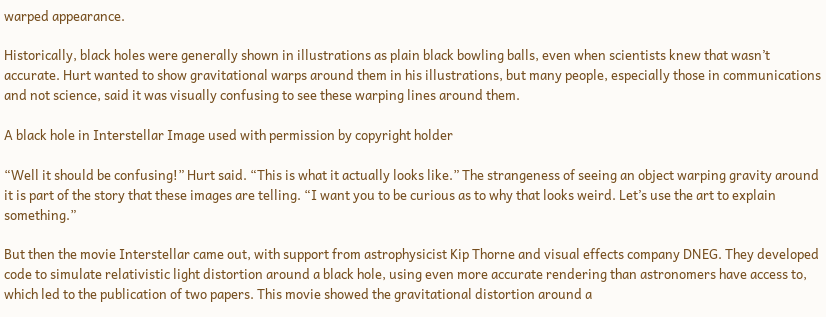warped appearance.

Historically, black holes were generally shown in illustrations as plain black bowling balls, even when scientists knew that wasn’t accurate. Hurt wanted to show gravitational warps around them in his illustrations, but many people, especially those in communications and not science, said it was visually confusing to see these warping lines around them.

A black hole in Interstellar Image used with permission by copyright holder

“Well it should be confusing!” Hurt said. “This is what it actually looks like.” The strangeness of seeing an object warping gravity around it is part of the story that these images are telling. “I want you to be curious as to why that looks weird. Let’s use the art to explain something.”

But then the movie Interstellar came out, with support from astrophysicist Kip Thorne and visual effects company DNEG. They developed code to simulate relativistic light distortion around a black hole, using even more accurate rendering than astronomers have access to, which led to the publication of two papers. This movie showed the gravitational distortion around a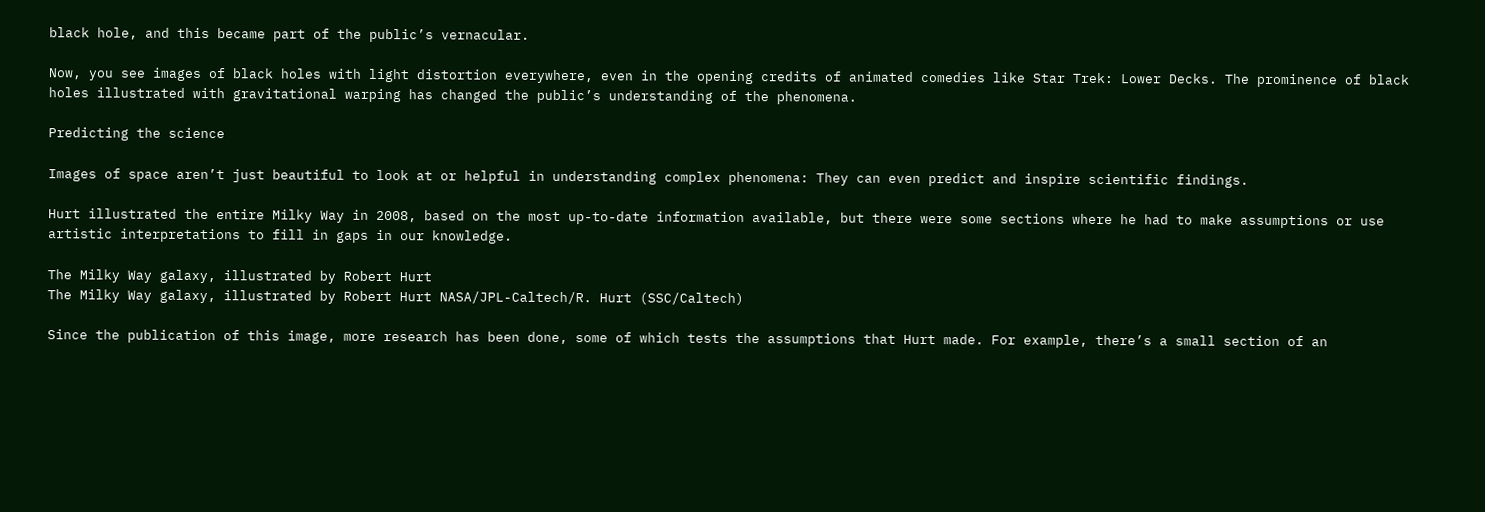black hole, and this became part of the public’s vernacular.

Now, you see images of black holes with light distortion everywhere, even in the opening credits of animated comedies like Star Trek: Lower Decks. The prominence of black holes illustrated with gravitational warping has changed the public’s understanding of the phenomena.

Predicting the science

Images of space aren’t just beautiful to look at or helpful in understanding complex phenomena: They can even predict and inspire scientific findings.

Hurt illustrated the entire Milky Way in 2008, based on the most up-to-date information available, but there were some sections where he had to make assumptions or use artistic interpretations to fill in gaps in our knowledge.

The Milky Way galaxy, illustrated by Robert Hurt
The Milky Way galaxy, illustrated by Robert Hurt NASA/JPL-Caltech/R. Hurt (SSC/Caltech)

Since the publication of this image, more research has been done, some of which tests the assumptions that Hurt made. For example, there’s a small section of an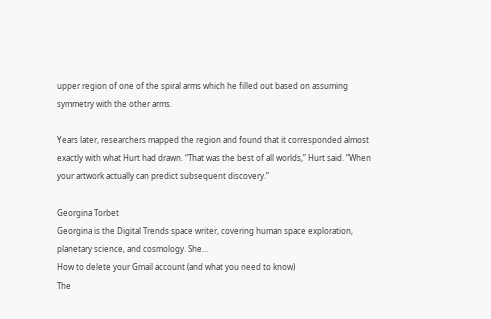upper region of one of the spiral arms which he filled out based on assuming symmetry with the other arms.

Years later, researchers mapped the region and found that it corresponded almost exactly with what Hurt had drawn. “That was the best of all worlds,” Hurt said. “When your artwork actually can predict subsequent discovery.”

Georgina Torbet
Georgina is the Digital Trends space writer, covering human space exploration, planetary science, and cosmology. She…
How to delete your Gmail account (and what you need to know)
The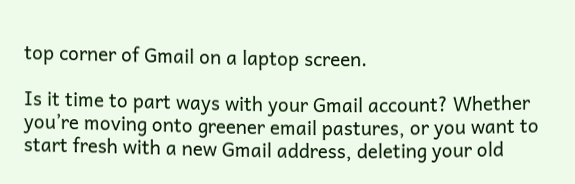top corner of Gmail on a laptop screen.

Is it time to part ways with your Gmail account? Whether you’re moving onto greener email pastures, or you want to start fresh with a new Gmail address, deleting your old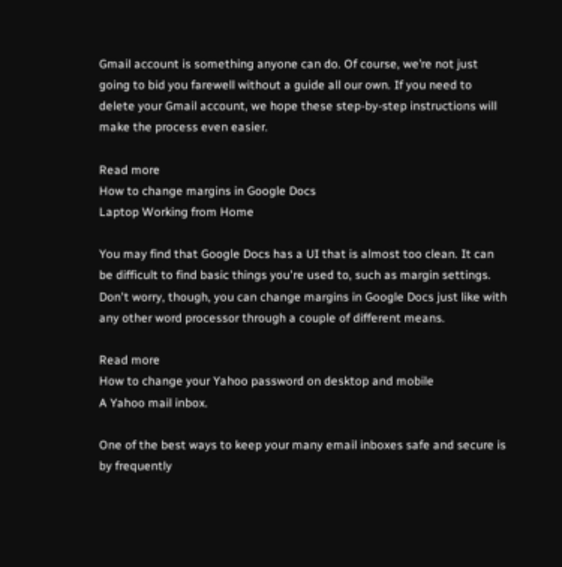Gmail account is something anyone can do. Of course, we’re not just going to bid you farewell without a guide all our own. If you need to delete your Gmail account, we hope these step-by-step instructions will make the process even easier.

Read more
How to change margins in Google Docs
Laptop Working from Home

You may find that Google Docs has a UI that is almost too clean. It can be difficult to find basic things you're used to, such as margin settings. Don't worry, though, you can change margins in Google Docs just like with any other word processor through a couple of different means.

Read more
How to change your Yahoo password on desktop and mobile
A Yahoo mail inbox.

One of the best ways to keep your many email inboxes safe and secure is by frequently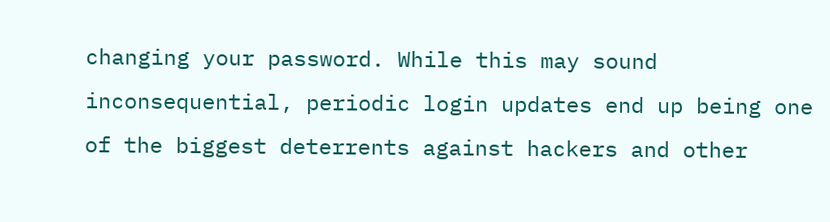changing your password. While this may sound inconsequential, periodic login updates end up being one of the biggest deterrents against hackers and other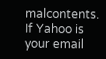malcontents. If Yahoo is your email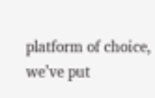platform of choice, we’ve put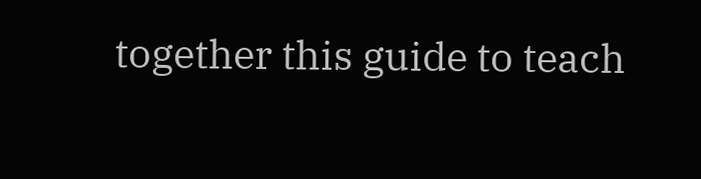together this guide to teach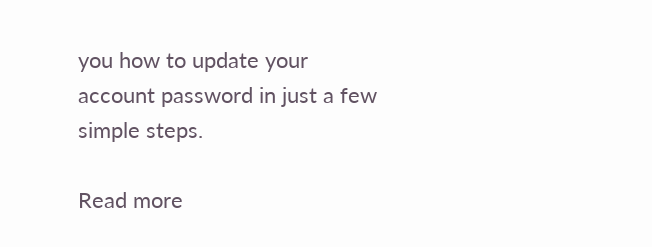you how to update your account password in just a few simple steps.

Read more